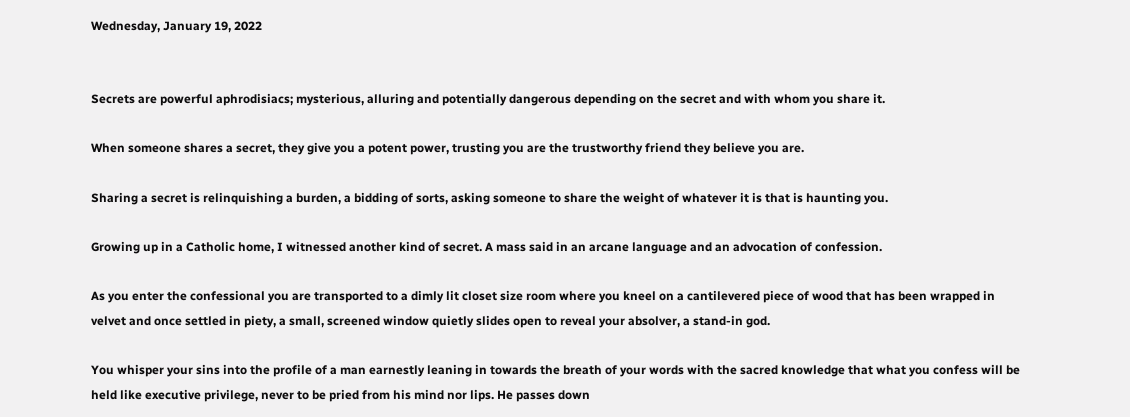Wednesday, January 19, 2022


Secrets are powerful aphrodisiacs; mysterious, alluring and potentially dangerous depending on the secret and with whom you share it.

When someone shares a secret, they give you a potent power, trusting you are the trustworthy friend they believe you are.

Sharing a secret is relinquishing a burden, a bidding of sorts, asking someone to share the weight of whatever it is that is haunting you.

Growing up in a Catholic home, I witnessed another kind of secret. A mass said in an arcane language and an advocation of confession.

As you enter the confessional you are transported to a dimly lit closet size room where you kneel on a cantilevered piece of wood that has been wrapped in velvet and once settled in piety, a small, screened window quietly slides open to reveal your absolver, a stand-in god.

You whisper your sins into the profile of a man earnestly leaning in towards the breath of your words with the sacred knowledge that what you confess will be held like executive privilege, never to be pried from his mind nor lips. He passes down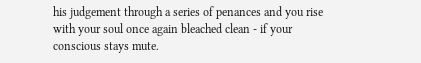his judgement through a series of penances and you rise with your soul once again bleached clean - if your conscious stays mute.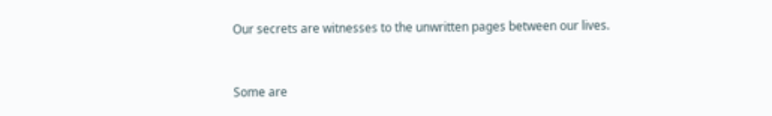Our secrets are witnesses to the unwritten pages between our lives.


Some are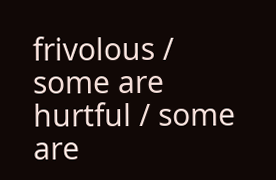frivolous / some are hurtful / some are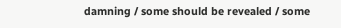damning / some should be revealed / some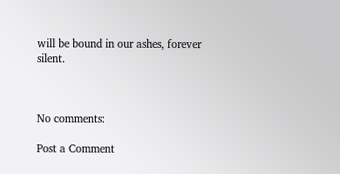will be bound in our ashes, forever silent.



No comments:

Post a Comment